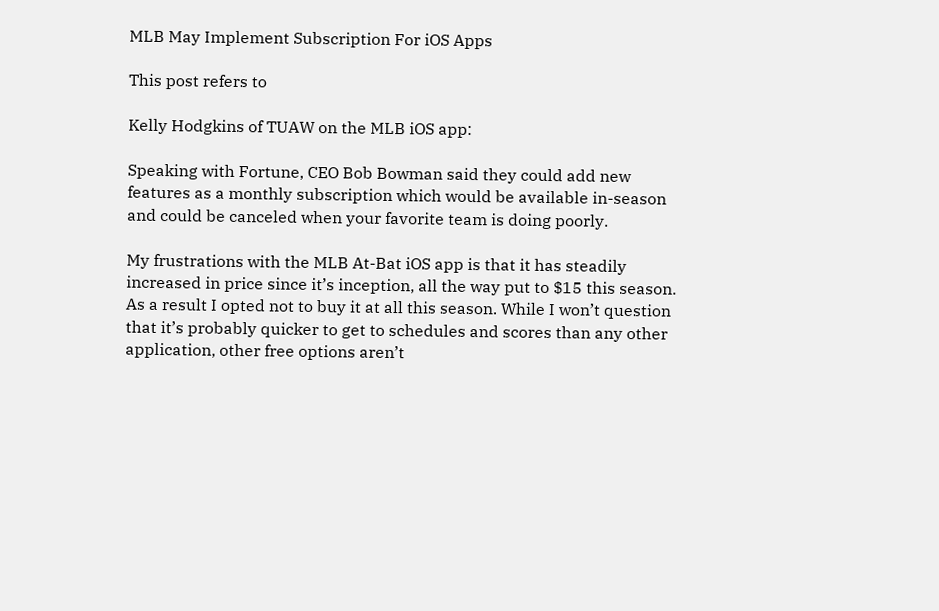MLB May Implement Subscription For iOS Apps

This post refers to

Kelly Hodgkins of TUAW on the MLB iOS app:

Speaking with Fortune, CEO Bob Bowman said they could add new features as a monthly subscription which would be available in-season and could be canceled when your favorite team is doing poorly.

My frustrations with the MLB At-Bat iOS app is that it has steadily increased in price since it’s inception, all the way put to $15 this season. As a result I opted not to buy it at all this season. While I won’t question that it’s probably quicker to get to schedules and scores than any other application, other free options aren’t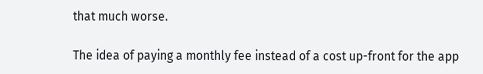that much worse.

The idea of paying a monthly fee instead of a cost up-front for the app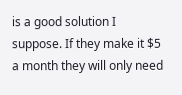is a good solution I suppose. If they make it $5 a month they will only need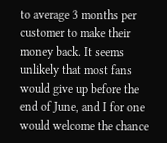to average 3 months per customer to make their money back. It seems unlikely that most fans would give up before the end of June, and I for one would welcome the chance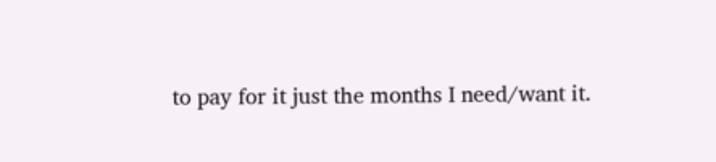to pay for it just the months I need/want it.